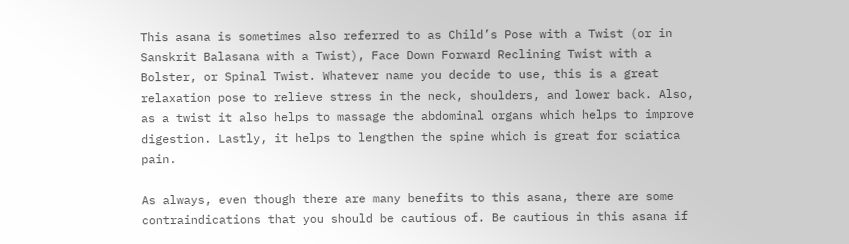This asana is sometimes also referred to as Child’s Pose with a Twist (or in Sanskrit Balasana with a Twist), Face Down Forward Reclining Twist with a Bolster, or Spinal Twist. Whatever name you decide to use, this is a great relaxation pose to relieve stress in the neck, shoulders, and lower back. Also, as a twist it also helps to massage the abdominal organs which helps to improve digestion. Lastly, it helps to lengthen the spine which is great for sciatica pain.

As always, even though there are many benefits to this asana, there are some contraindications that you should be cautious of. Be cautious in this asana if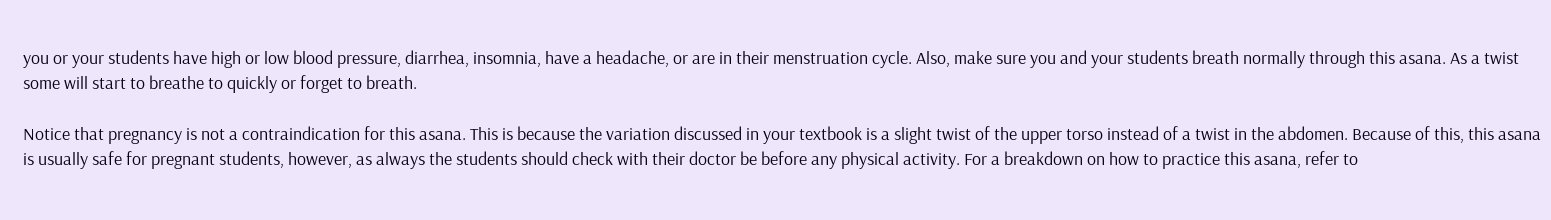you or your students have high or low blood pressure, diarrhea, insomnia, have a headache, or are in their menstruation cycle. Also, make sure you and your students breath normally through this asana. As a twist some will start to breathe to quickly or forget to breath.

Notice that pregnancy is not a contraindication for this asana. This is because the variation discussed in your textbook is a slight twist of the upper torso instead of a twist in the abdomen. Because of this, this asana is usually safe for pregnant students, however, as always the students should check with their doctor be before any physical activity. For a breakdown on how to practice this asana, refer to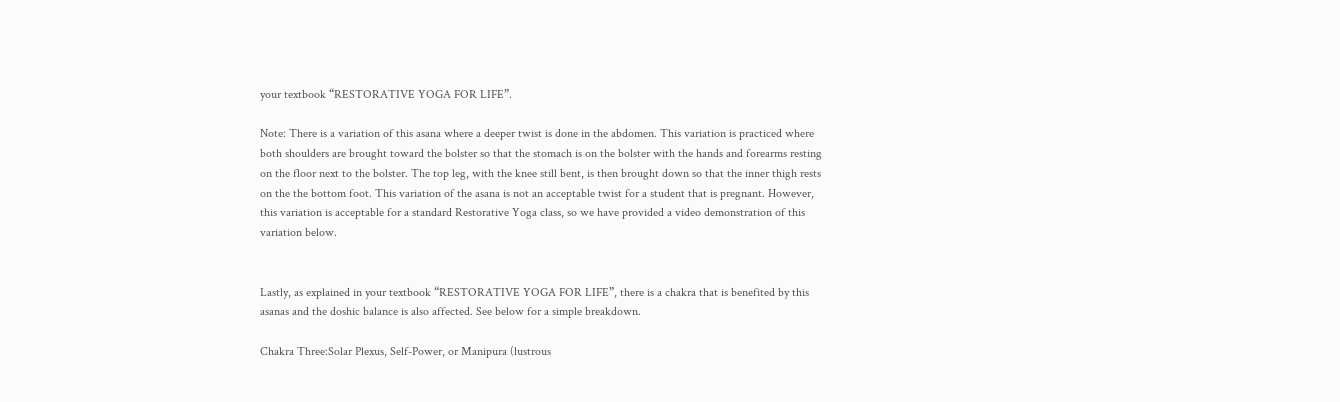your textbook “RESTORATIVE YOGA FOR LIFE”.

Note: There is a variation of this asana where a deeper twist is done in the abdomen. This variation is practiced where both shoulders are brought toward the bolster so that the stomach is on the bolster with the hands and forearms resting on the floor next to the bolster. The top leg, with the knee still bent, is then brought down so that the inner thigh rests on the the bottom foot. This variation of the asana is not an acceptable twist for a student that is pregnant. However, this variation is acceptable for a standard Restorative Yoga class, so we have provided a video demonstration of this variation below.


Lastly, as explained in your textbook “RESTORATIVE YOGA FOR LIFE”, there is a chakra that is benefited by this asanas and the doshic balance is also affected. See below for a simple breakdown.

Chakra Three:Solar Plexus, Self-Power, or Manipura (lustrous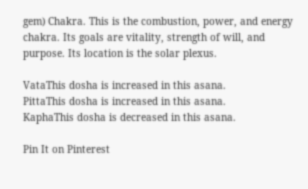gem) Chakra. This is the combustion, power, and energy chakra. Its goals are vitality, strength of will, and purpose. Its location is the solar plexus.

VataThis dosha is increased in this asana.
PittaThis dosha is increased in this asana.
KaphaThis dosha is decreased in this asana.

Pin It on Pinterest